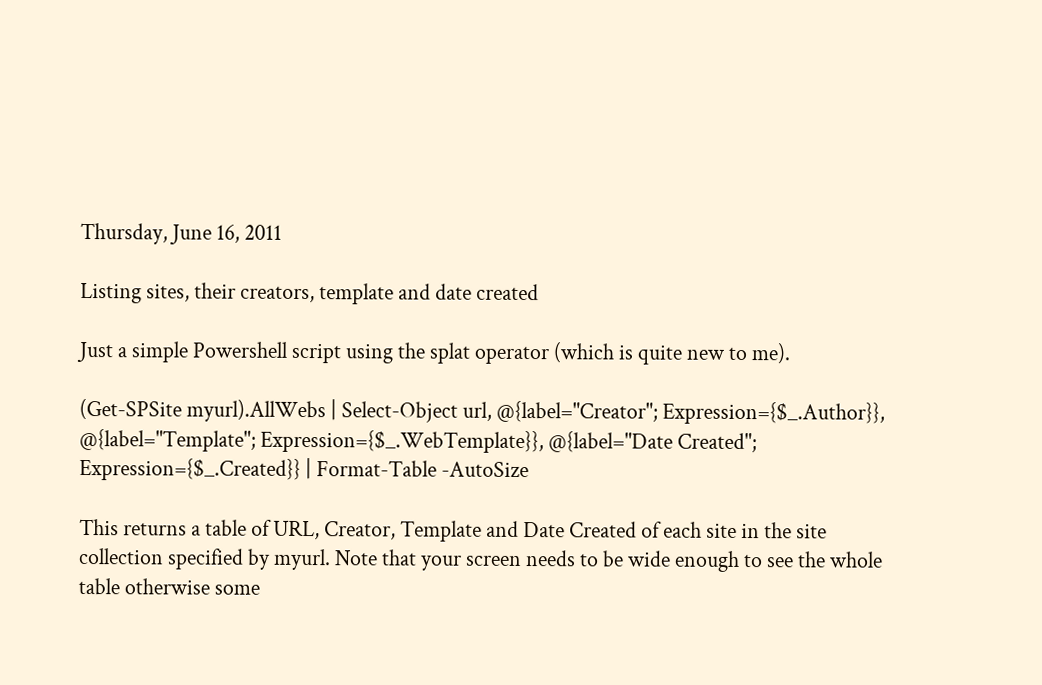Thursday, June 16, 2011

Listing sites, their creators, template and date created

Just a simple Powershell script using the splat operator (which is quite new to me).

(Get-SPSite myurl).AllWebs | Select-Object url, @{label="Creator"; Expression={$_.Author}}, @{label="Template"; Expression={$_.WebTemplate}}, @{label="Date Created"; Expression={$_.Created}} | Format-Table -AutoSize

This returns a table of URL, Creator, Template and Date Created of each site in the site collection specified by myurl. Note that your screen needs to be wide enough to see the whole table otherwise some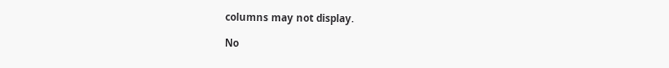columns may not display.

No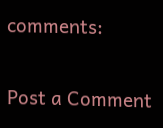comments:

Post a Comment